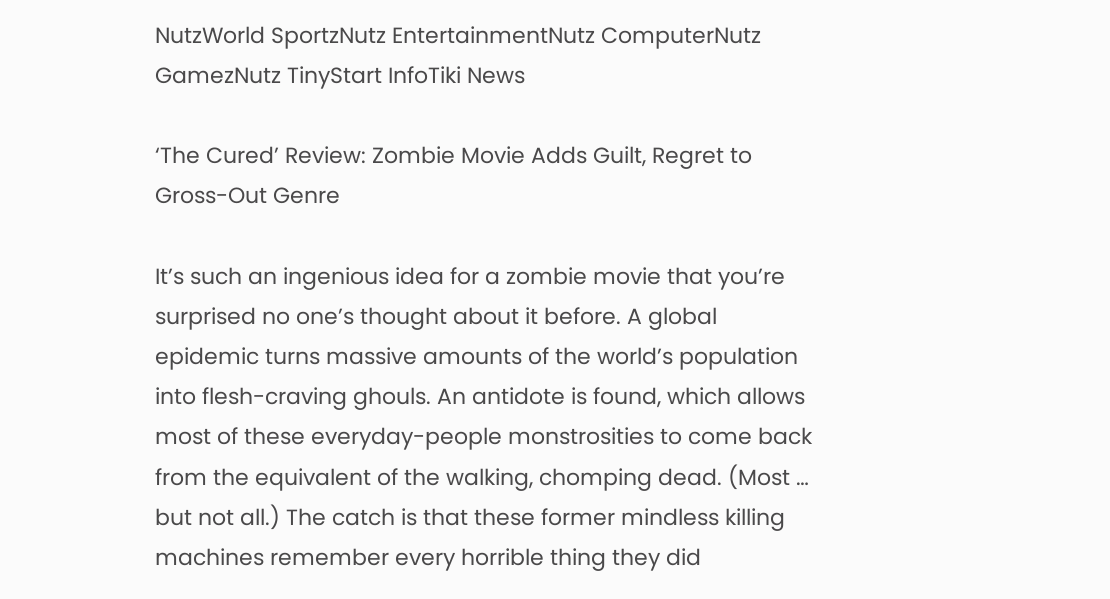NutzWorld SportzNutz EntertainmentNutz ComputerNutz GamezNutz TinyStart InfoTiki News

‘The Cured’ Review: Zombie Movie Adds Guilt, Regret to Gross-Out Genre

It’s such an ingenious idea for a zombie movie that you’re surprised no one’s thought about it before. A global epidemic turns massive amounts of the world’s population into flesh-craving ghouls. An antidote is found, which allows most of these everyday-people monstrosities to come back from the equivalent of the walking, chomping dead. (Most … but not all.) The catch is that these former mindless killing machines remember every horrible thing they did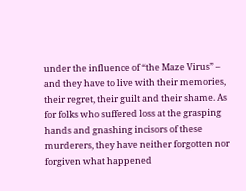under the influence of “the Maze Virus” – and they have to live with their memories, their regret, their guilt and their shame. As for folks who suffered loss at the grasping hands and gnashing incisors of these murderers, they have neither forgotten nor forgiven what happened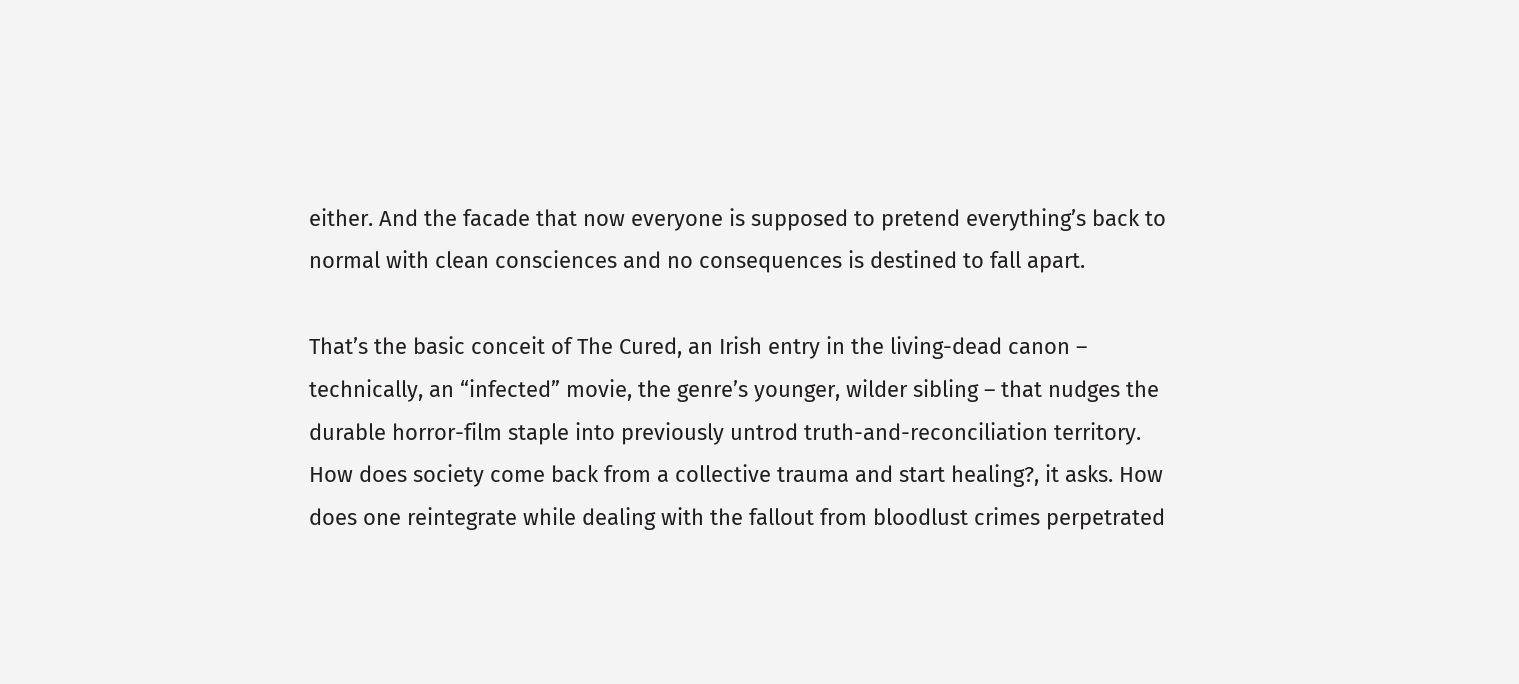either. And the facade that now everyone is supposed to pretend everything’s back to normal with clean consciences and no consequences is destined to fall apart.

That’s the basic conceit of The Cured, an Irish entry in the living-dead canon – technically, an “infected” movie, the genre’s younger, wilder sibling – that nudges the durable horror-film staple into previously untrod truth-and-reconciliation territory. How does society come back from a collective trauma and start healing?, it asks. How does one reintegrate while dealing with the fallout from bloodlust crimes perpetrated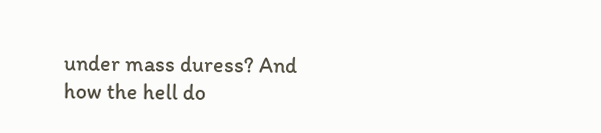under mass duress? And how the hell do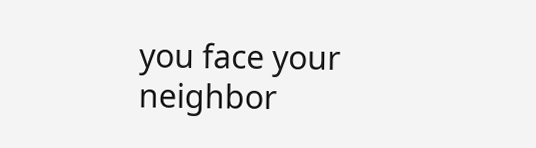you face your neighbor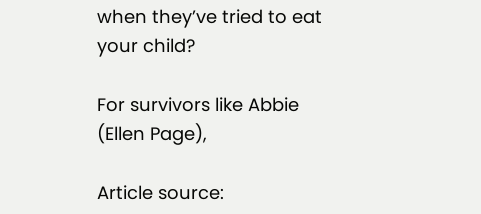when they’ve tried to eat your child?

For survivors like Abbie (Ellen Page),

Article source: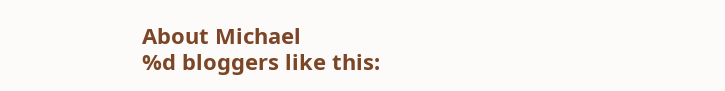About Michael
%d bloggers like this: